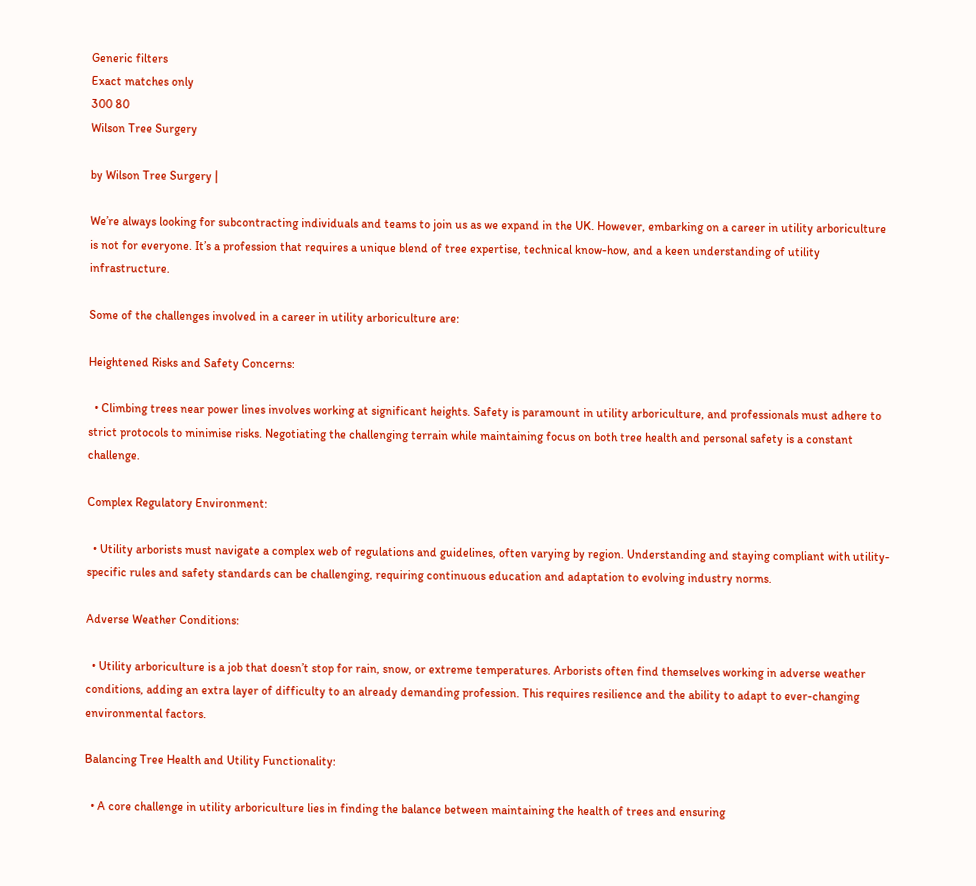Generic filters
Exact matches only
300 80
Wilson Tree Surgery

by Wilson Tree Surgery |

We’re always looking for subcontracting individuals and teams to join us as we expand in the UK. However, embarking on a career in utility arboriculture is not for everyone. It’s a profession that requires a unique blend of tree expertise, technical know-how, and a keen understanding of utility infrastructure.

Some of the challenges involved in a career in utility arboriculture are:

Heightened Risks and Safety Concerns:

  • Climbing trees near power lines involves working at significant heights. Safety is paramount in utility arboriculture, and professionals must adhere to strict protocols to minimise risks. Negotiating the challenging terrain while maintaining focus on both tree health and personal safety is a constant challenge.

Complex Regulatory Environment:

  • Utility arborists must navigate a complex web of regulations and guidelines, often varying by region. Understanding and staying compliant with utility-specific rules and safety standards can be challenging, requiring continuous education and adaptation to evolving industry norms.

Adverse Weather Conditions:

  • Utility arboriculture is a job that doesn’t stop for rain, snow, or extreme temperatures. Arborists often find themselves working in adverse weather conditions, adding an extra layer of difficulty to an already demanding profession. This requires resilience and the ability to adapt to ever-changing environmental factors.

Balancing Tree Health and Utility Functionality:

  • A core challenge in utility arboriculture lies in finding the balance between maintaining the health of trees and ensuring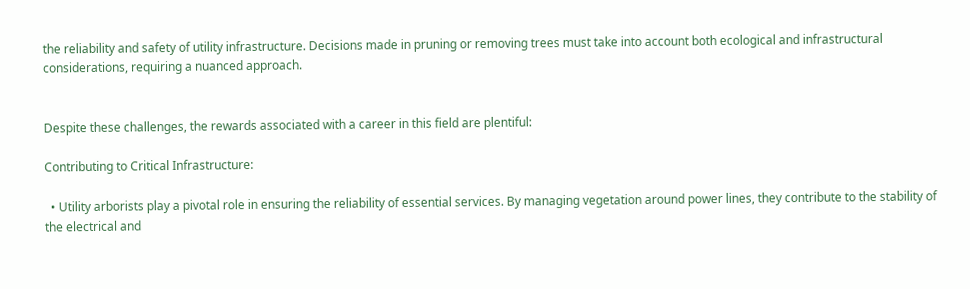the reliability and safety of utility infrastructure. Decisions made in pruning or removing trees must take into account both ecological and infrastructural considerations, requiring a nuanced approach.


Despite these challenges, the rewards associated with a career in this field are plentiful:

Contributing to Critical Infrastructure:

  • Utility arborists play a pivotal role in ensuring the reliability of essential services. By managing vegetation around power lines, they contribute to the stability of the electrical and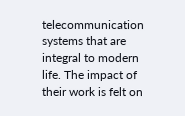telecommunication systems that are integral to modern life. The impact of their work is felt on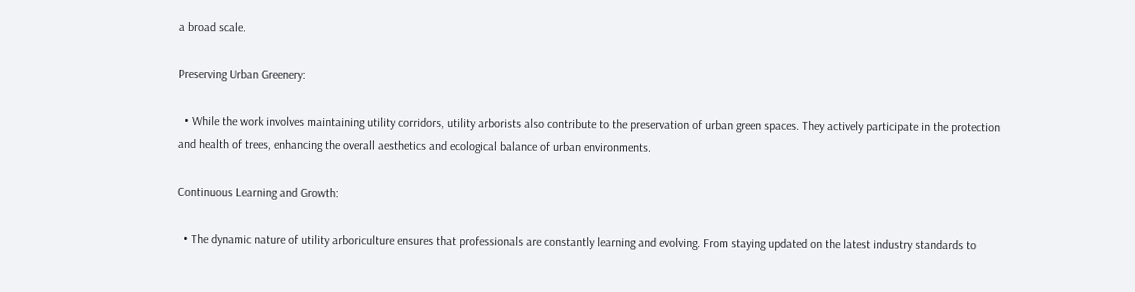a broad scale.

Preserving Urban Greenery:

  • While the work involves maintaining utility corridors, utility arborists also contribute to the preservation of urban green spaces. They actively participate in the protection and health of trees, enhancing the overall aesthetics and ecological balance of urban environments.

Continuous Learning and Growth:

  • The dynamic nature of utility arboriculture ensures that professionals are constantly learning and evolving. From staying updated on the latest industry standards to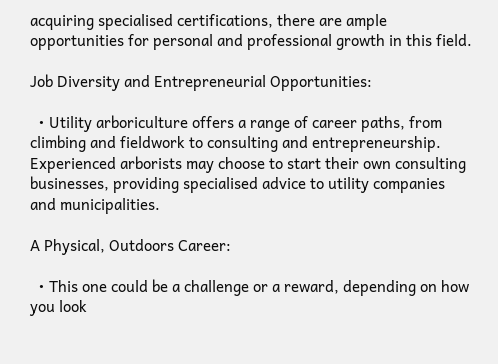acquiring specialised certifications, there are ample opportunities for personal and professional growth in this field.

Job Diversity and Entrepreneurial Opportunities:

  • Utility arboriculture offers a range of career paths, from climbing and fieldwork to consulting and entrepreneurship. Experienced arborists may choose to start their own consulting businesses, providing specialised advice to utility companies and municipalities.

A Physical, Outdoors Career:

  • This one could be a challenge or a reward, depending on how you look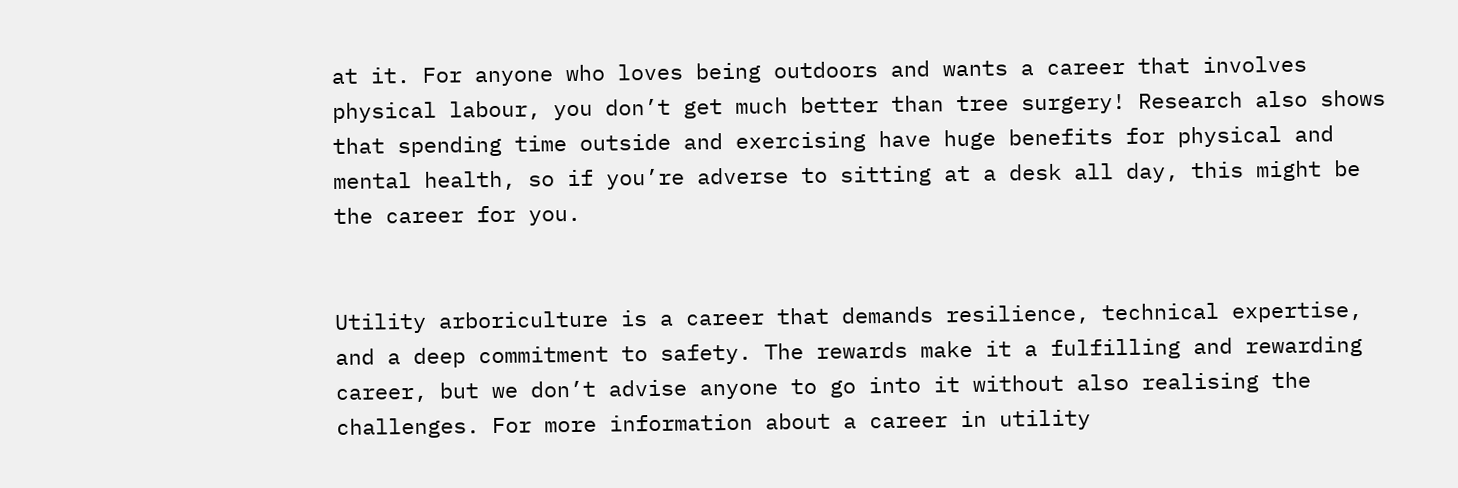at it. For anyone who loves being outdoors and wants a career that involves physical labour, you don’t get much better than tree surgery! Research also shows that spending time outside and exercising have huge benefits for physical and mental health, so if you’re adverse to sitting at a desk all day, this might be the career for you.


Utility arboriculture is a career that demands resilience, technical expertise, and a deep commitment to safety. The rewards make it a fulfilling and rewarding career, but we don’t advise anyone to go into it without also realising the challenges. For more information about a career in utility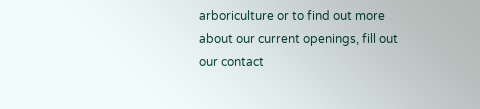arboriculture or to find out more about our current openings, fill out our contact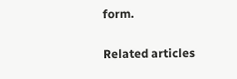form.

Related articles